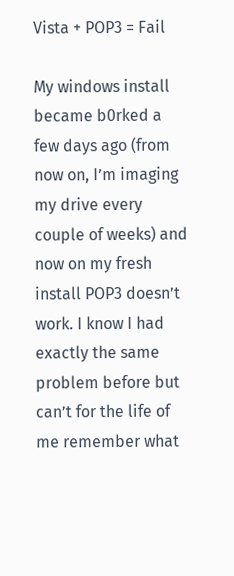Vista + POP3 = Fail

My windows install became b0rked a few days ago (from now on, I’m imaging my drive every couple of weeks) and now on my fresh install POP3 doesn’t work. I know I had exactly the same problem before but can’t for the life of me remember what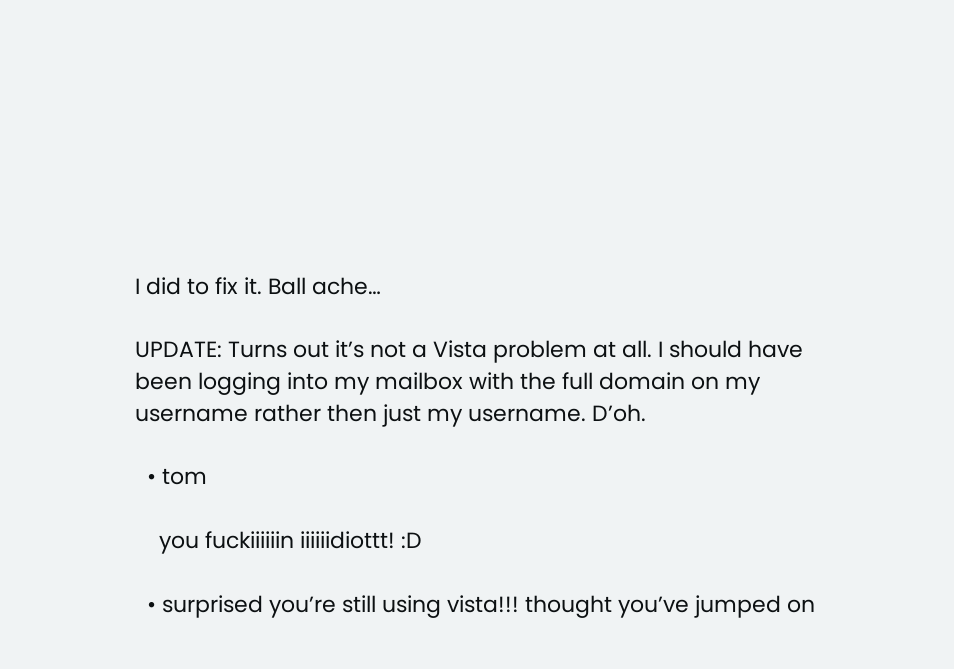I did to fix it. Ball ache…

UPDATE: Turns out it’s not a Vista problem at all. I should have been logging into my mailbox with the full domain on my username rather then just my username. D’oh.

  • tom

    you fuckiiiiiin iiiiiidiottt! :D

  • surprised you’re still using vista!!! thought you’ve jumped on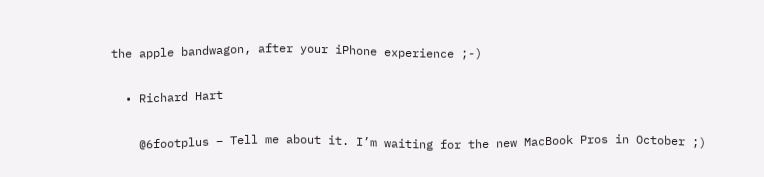the apple bandwagon, after your iPhone experience ;-)

  • Richard Hart

    @6footplus – Tell me about it. I’m waiting for the new MacBook Pros in October ;)